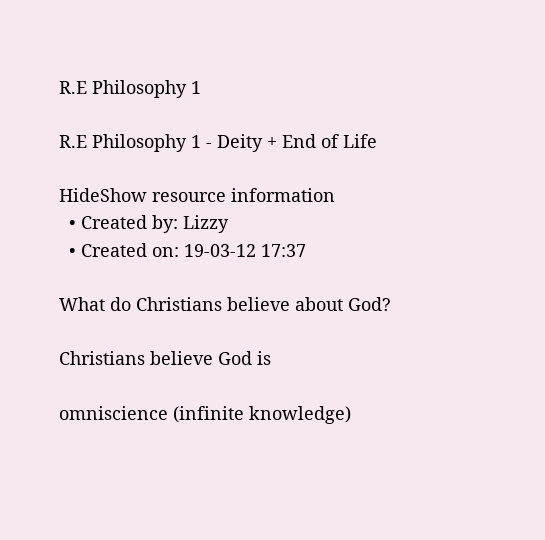R.E Philosophy 1

R.E Philosophy 1 - Deity + End of Life

HideShow resource information
  • Created by: Lizzy
  • Created on: 19-03-12 17:37

What do Christians believe about God?

Christians believe God is

omniscience (infinite knowledge)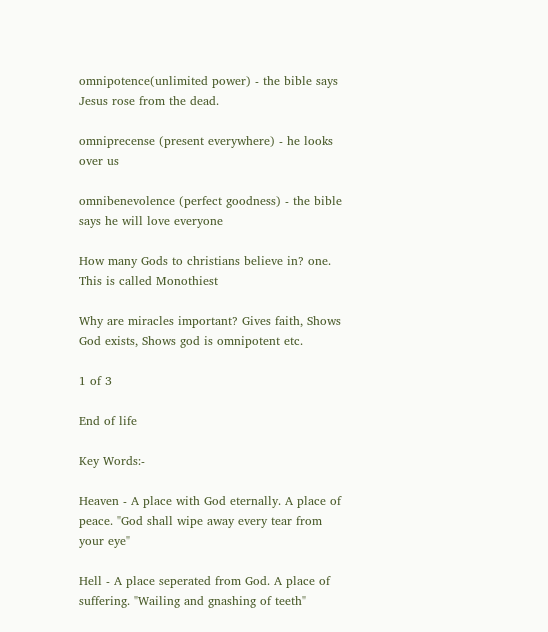omnipotence(unlimited power) - the bible says Jesus rose from the dead.

omniprecense (present everywhere) - he looks over us

omnibenevolence (perfect goodness) - the bible says he will love everyone

How many Gods to christians believe in? one. This is called Monothiest

Why are miracles important? Gives faith, Shows God exists, Shows god is omnipotent etc.

1 of 3

End of life

Key Words:-

Heaven - A place with God eternally. A place of peace. "God shall wipe away every tear from your eye"

Hell - A place seperated from God. A place of suffering. "Wailing and gnashing of teeth"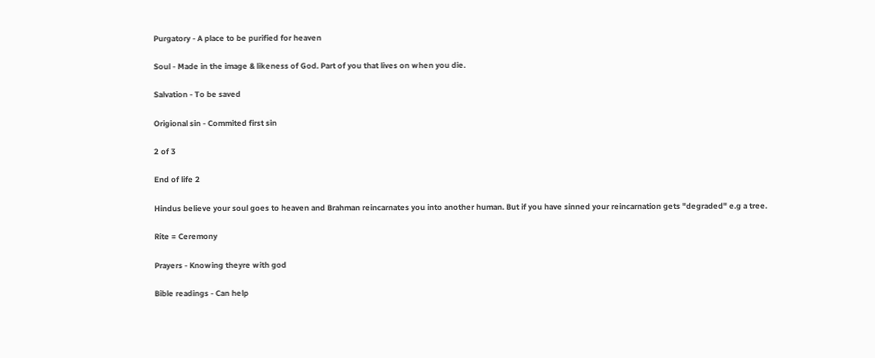Purgatory - A place to be purified for heaven

Soul - Made in the image & likeness of God. Part of you that lives on when you die.

Salvation - To be saved

Origional sin - Commited first sin

2 of 3

End of life 2

Hindus believe your soul goes to heaven and Brahman reincarnates you into another human. But if you have sinned your reincarnation gets "degraded" e.g a tree.

Rite = Ceremony

Prayers - Knowing theyre with god

Bible readings - Can help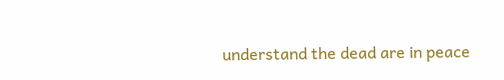understand the dead are in peace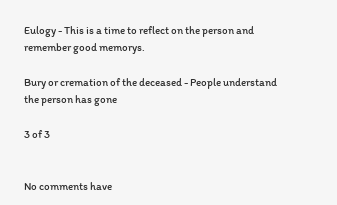Eulogy - This is a time to reflect on the person and remember good memorys.

Bury or cremation of the deceased - People understand the person has gone

3 of 3


No comments have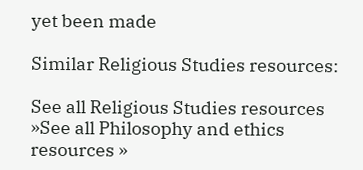yet been made

Similar Religious Studies resources:

See all Religious Studies resources »See all Philosophy and ethics resources »